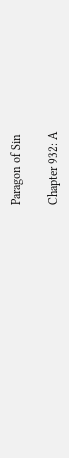Paragon of Sin

Chapter 932: A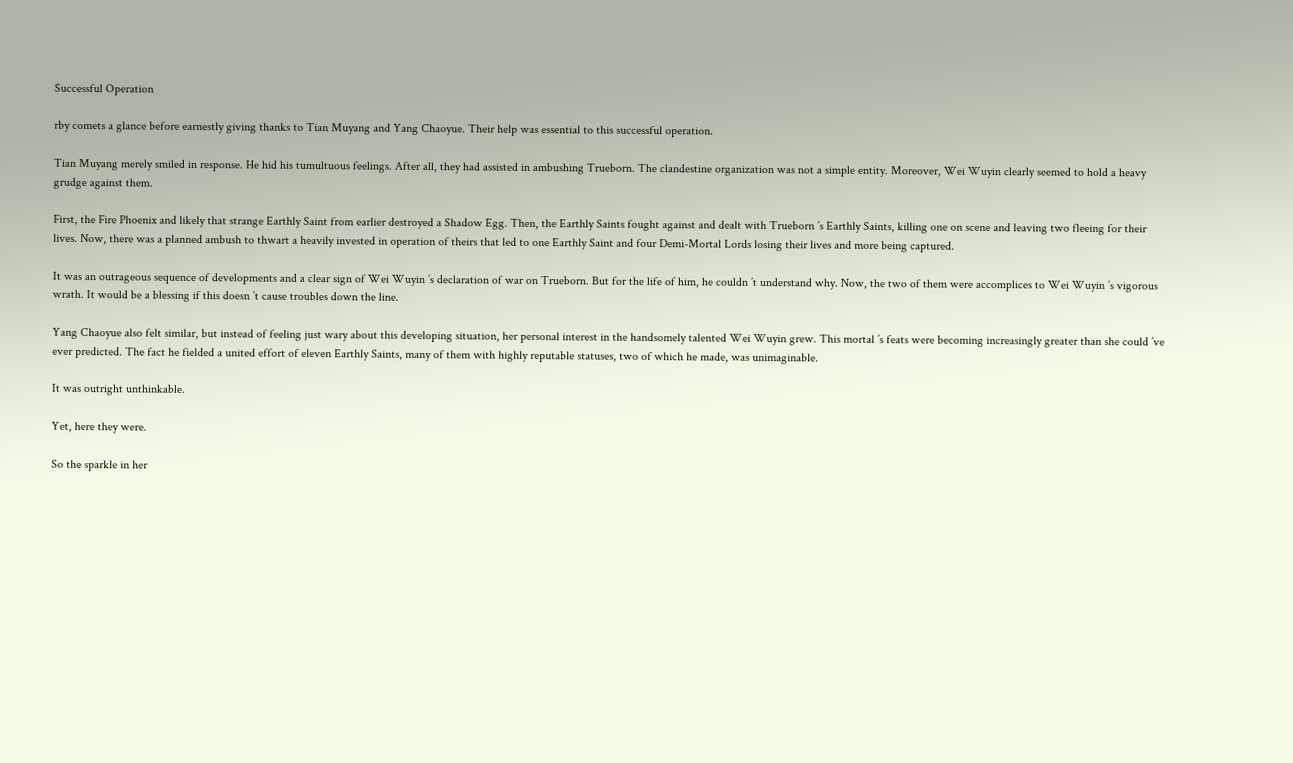Successful Operation

rby comets a glance before earnestly giving thanks to Tian Muyang and Yang Chaoyue. Their help was essential to this successful operation.

Tian Muyang merely smiled in response. He hid his tumultuous feelings. After all, they had assisted in ambushing Trueborn. The clandestine organization was not a simple entity. Moreover, Wei Wuyin clearly seemed to hold a heavy grudge against them.

First, the Fire Phoenix and likely that strange Earthly Saint from earlier destroyed a Shadow Egg. Then, the Earthly Saints fought against and dealt with Trueborn ’s Earthly Saints, killing one on scene and leaving two fleeing for their lives. Now, there was a planned ambush to thwart a heavily invested in operation of theirs that led to one Earthly Saint and four Demi-Mortal Lords losing their lives and more being captured.

It was an outrageous sequence of developments and a clear sign of Wei Wuyin ’s declaration of war on Trueborn. But for the life of him, he couldn ’t understand why. Now, the two of them were accomplices to Wei Wuyin ’s vigorous wrath. It would be a blessing if this doesn ’t cause troubles down the line.

Yang Chaoyue also felt similar, but instead of feeling just wary about this developing situation, her personal interest in the handsomely talented Wei Wuyin grew. This mortal ’s feats were becoming increasingly greater than she could ’ve ever predicted. The fact he fielded a united effort of eleven Earthly Saints, many of them with highly reputable statuses, two of which he made, was unimaginable.

It was outright unthinkable.

Yet, here they were.

So the sparkle in her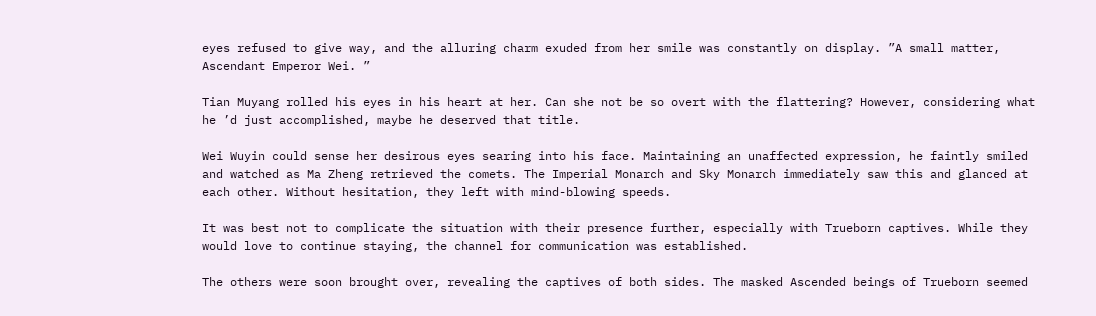eyes refused to give way, and the alluring charm exuded from her smile was constantly on display. ”A small matter, Ascendant Emperor Wei. ”

Tian Muyang rolled his eyes in his heart at her. Can she not be so overt with the flattering? However, considering what he ’d just accomplished, maybe he deserved that title.

Wei Wuyin could sense her desirous eyes searing into his face. Maintaining an unaffected expression, he faintly smiled and watched as Ma Zheng retrieved the comets. The Imperial Monarch and Sky Monarch immediately saw this and glanced at each other. Without hesitation, they left with mind-blowing speeds.

It was best not to complicate the situation with their presence further, especially with Trueborn captives. While they would love to continue staying, the channel for communication was established.

The others were soon brought over, revealing the captives of both sides. The masked Ascended beings of Trueborn seemed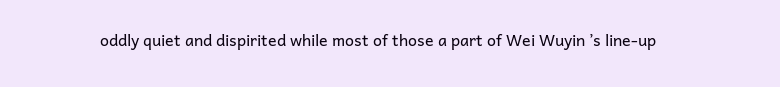oddly quiet and dispirited while most of those a part of Wei Wuyin ’s line-up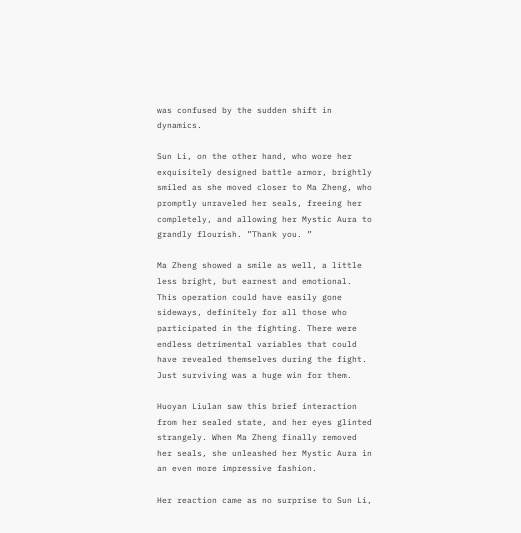was confused by the sudden shift in dynamics.

Sun Li, on the other hand, who wore her exquisitely designed battle armor, brightly smiled as she moved closer to Ma Zheng, who promptly unraveled her seals, freeing her completely, and allowing her Mystic Aura to grandly flourish. ”Thank you. ”

Ma Zheng showed a smile as well, a little less bright, but earnest and emotional. This operation could have easily gone sideways, definitely for all those who participated in the fighting. There were endless detrimental variables that could have revealed themselves during the fight. Just surviving was a huge win for them.

Huoyan Liulan saw this brief interaction from her sealed state, and her eyes glinted strangely. When Ma Zheng finally removed her seals, she unleashed her Mystic Aura in an even more impressive fashion.

Her reaction came as no surprise to Sun Li,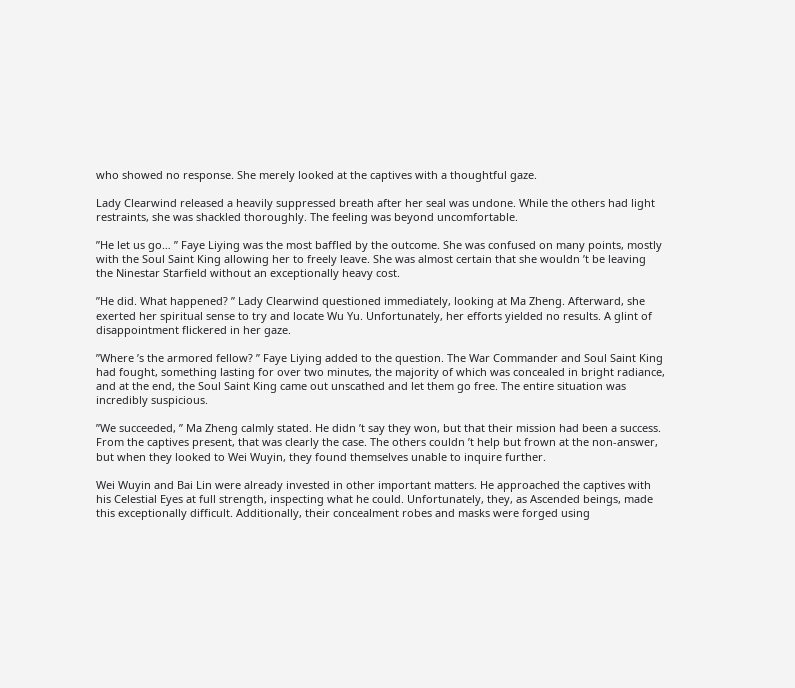who showed no response. She merely looked at the captives with a thoughtful gaze.

Lady Clearwind released a heavily suppressed breath after her seal was undone. While the others had light restraints, she was shackled thoroughly. The feeling was beyond uncomfortable.

”He let us go… ” Faye Liying was the most baffled by the outcome. She was confused on many points, mostly with the Soul Saint King allowing her to freely leave. She was almost certain that she wouldn ’t be leaving the Ninestar Starfield without an exceptionally heavy cost.

”He did. What happened? ” Lady Clearwind questioned immediately, looking at Ma Zheng. Afterward, she exerted her spiritual sense to try and locate Wu Yu. Unfortunately, her efforts yielded no results. A glint of disappointment flickered in her gaze.

”Where ’s the armored fellow? ” Faye Liying added to the question. The War Commander and Soul Saint King had fought, something lasting for over two minutes, the majority of which was concealed in bright radiance, and at the end, the Soul Saint King came out unscathed and let them go free. The entire situation was incredibly suspicious.

”We succeeded, ” Ma Zheng calmly stated. He didn ’t say they won, but that their mission had been a success. From the captives present, that was clearly the case. The others couldn ’t help but frown at the non-answer, but when they looked to Wei Wuyin, they found themselves unable to inquire further.

Wei Wuyin and Bai Lin were already invested in other important matters. He approached the captives with his Celestial Eyes at full strength, inspecting what he could. Unfortunately, they, as Ascended beings, made this exceptionally difficult. Additionally, their concealment robes and masks were forged using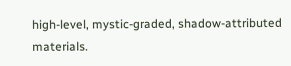high-level, mystic-graded, shadow-attributed materials.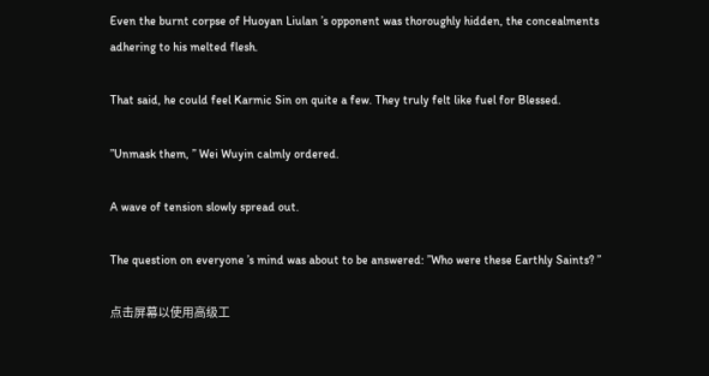Even the burnt corpse of Huoyan Liulan ’s opponent was thoroughly hidden, the concealments adhering to his melted flesh.

That said, he could feel Karmic Sin on quite a few. They truly felt like fuel for Blessed.

”Unmask them, ” Wei Wuyin calmly ordered.

A wave of tension slowly spread out.

The question on everyone ’s mind was about to be answered: ”Who were these Earthly Saints? ”

点击屏幕以使用高级工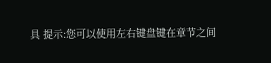具 提示:您可以使用左右键盘键在章节之间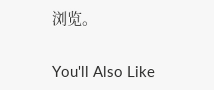浏览。

You'll Also Like